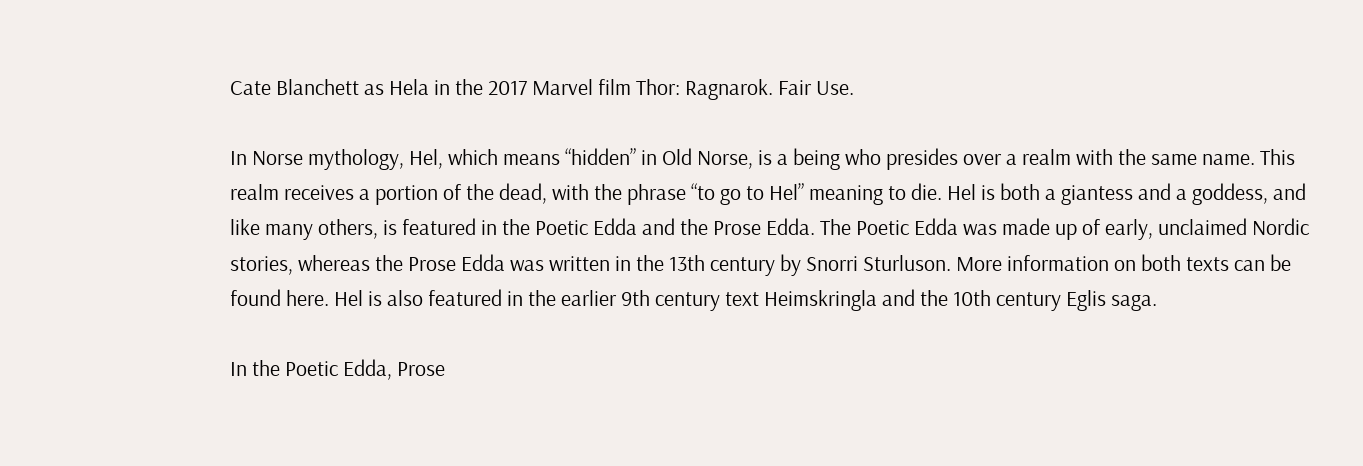Cate Blanchett as Hela in the 2017 Marvel film Thor: Ragnarok. Fair Use.

In Norse mythology, Hel, which means “hidden” in Old Norse, is a being who presides over a realm with the same name. This realm receives a portion of the dead, with the phrase “to go to Hel” meaning to die. Hel is both a giantess and a goddess, and like many others, is featured in the Poetic Edda and the Prose Edda. The Poetic Edda was made up of early, unclaimed Nordic stories, whereas the Prose Edda was written in the 13th century by Snorri Sturluson. More information on both texts can be found here. Hel is also featured in the earlier 9th century text Heimskringla and the 10th century Eglis saga.

In the Poetic Edda, Prose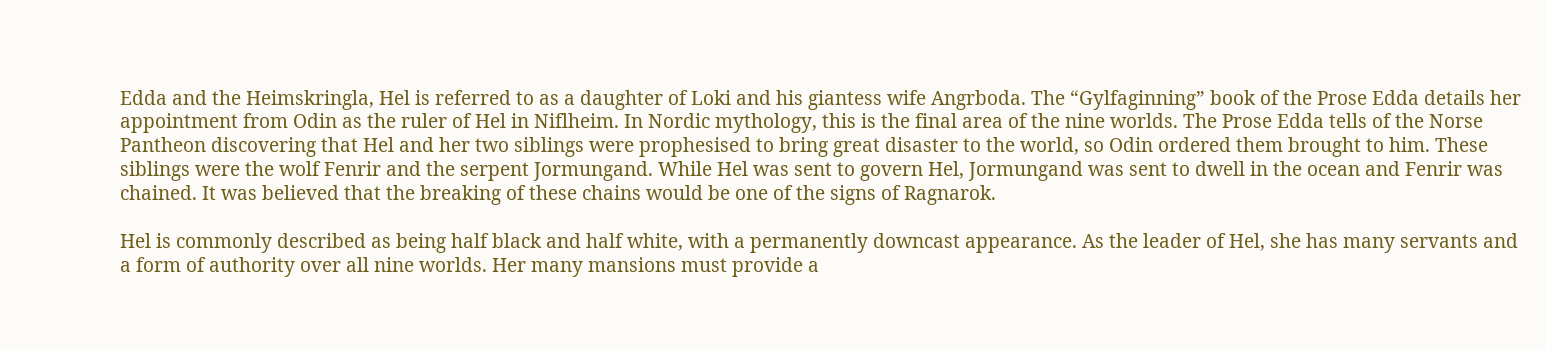Edda and the Heimskringla, Hel is referred to as a daughter of Loki and his giantess wife Angrboda. The “Gylfaginning” book of the Prose Edda details her appointment from Odin as the ruler of Hel in Niflheim. In Nordic mythology, this is the final area of the nine worlds. The Prose Edda tells of the Norse Pantheon discovering that Hel and her two siblings were prophesised to bring great disaster to the world, so Odin ordered them brought to him. These siblings were the wolf Fenrir and the serpent Jormungand. While Hel was sent to govern Hel, Jormungand was sent to dwell in the ocean and Fenrir was chained. It was believed that the breaking of these chains would be one of the signs of Ragnarok.

Hel is commonly described as being half black and half white, with a permanently downcast appearance. As the leader of Hel, she has many servants and a form of authority over all nine worlds. Her many mansions must provide a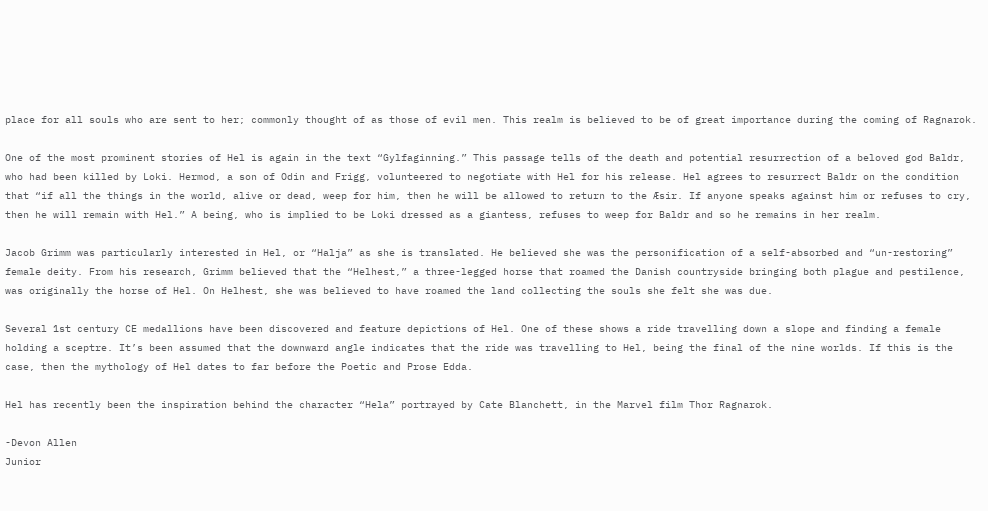place for all souls who are sent to her; commonly thought of as those of evil men. This realm is believed to be of great importance during the coming of Ragnarok.

One of the most prominent stories of Hel is again in the text “Gylfaginning.” This passage tells of the death and potential resurrection of a beloved god Baldr, who had been killed by Loki. Hermod, a son of Odin and Frigg, volunteered to negotiate with Hel for his release. Hel agrees to resurrect Baldr on the condition that “if all the things in the world, alive or dead, weep for him, then he will be allowed to return to the Æsir. If anyone speaks against him or refuses to cry, then he will remain with Hel.” A being, who is implied to be Loki dressed as a giantess, refuses to weep for Baldr and so he remains in her realm.

Jacob Grimm was particularly interested in Hel, or “Halja” as she is translated. He believed she was the personification of a self-absorbed and “un-restoring” female deity. From his research, Grimm believed that the “Helhest‚” a three-legged horse that roamed the Danish countryside bringing both plague and pestilence, was originally the horse of Hel. On Helhest, she was believed to have roamed the land collecting the souls she felt she was due.

Several 1st century CE medallions have been discovered and feature depictions of Hel. One of these shows a ride travelling down a slope and finding a female holding a sceptre. It’s been assumed that the downward angle indicates that the ride was travelling to Hel, being the final of the nine worlds. If this is the case, then the mythology of Hel dates to far before the Poetic and Prose Edda.

Hel has recently been the inspiration behind the character “Hela” portrayed by Cate Blanchett, in the Marvel film Thor Ragnarok.

-Devon Allen
Junior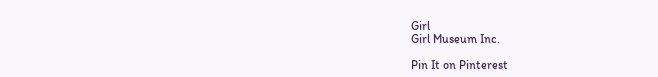Girl
Girl Museum Inc.

Pin It on Pinterest